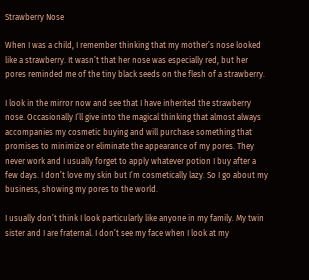Strawberry Nose

When I was a child, I remember thinking that my mother’s nose looked like a strawberry. It wasn’t that her nose was especially red, but her pores reminded me of the tiny black seeds on the flesh of a strawberry.

I look in the mirror now and see that I have inherited the strawberry nose. Occasionally I’ll give into the magical thinking that almost always accompanies my cosmetic buying and will purchase something that promises to minimize or eliminate the appearance of my pores. They never work and I usually forget to apply whatever potion I buy after a few days. I don’t love my skin but I’m cosmetically lazy. So I go about my business, showing my pores to the world.

I usually don’t think I look particularly like anyone in my family. My twin sister and I are fraternal. I don’t see my face when I look at my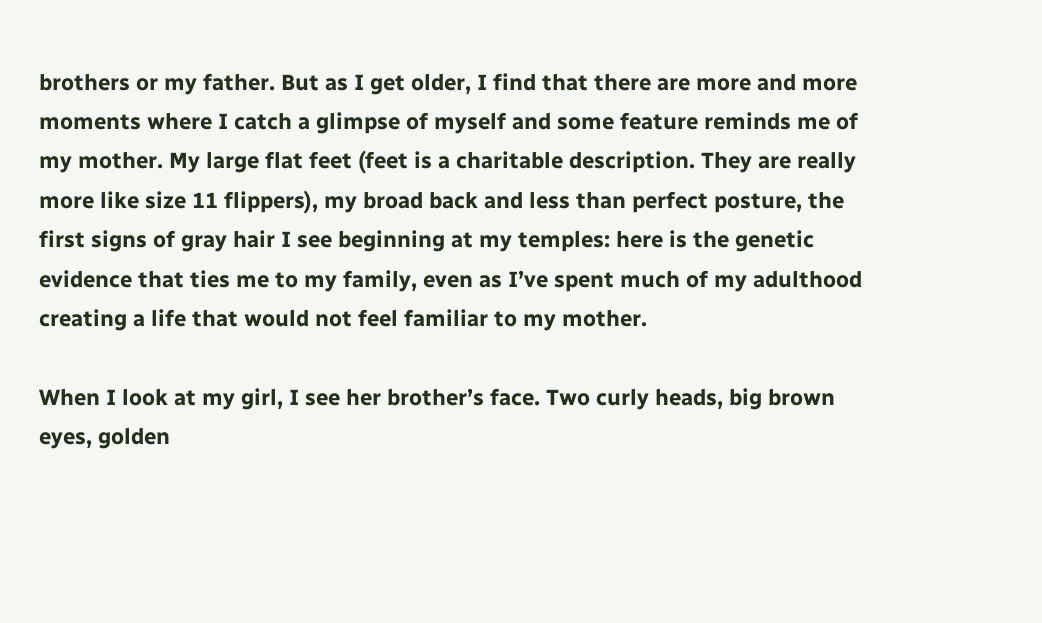brothers or my father. But as I get older, I find that there are more and more moments where I catch a glimpse of myself and some feature reminds me of my mother. My large flat feet (feet is a charitable description. They are really more like size 11 flippers), my broad back and less than perfect posture, the first signs of gray hair I see beginning at my temples: here is the genetic evidence that ties me to my family, even as I’ve spent much of my adulthood creating a life that would not feel familiar to my mother.

When I look at my girl, I see her brother’s face. Two curly heads, big brown eyes, golden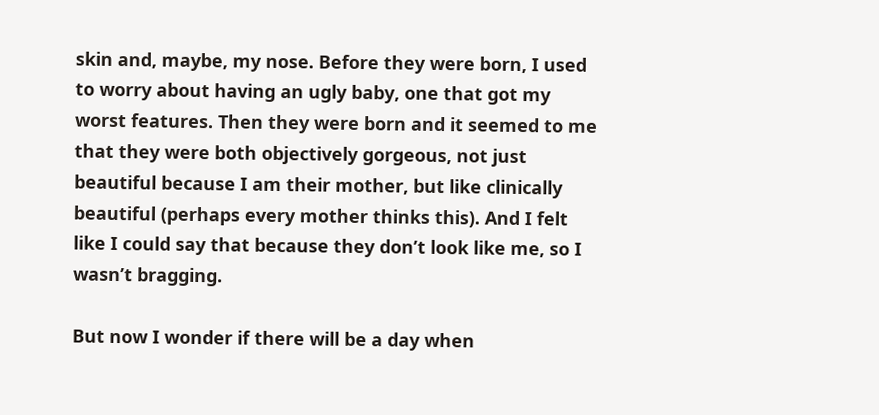skin and, maybe, my nose. Before they were born, I used to worry about having an ugly baby, one that got my worst features. Then they were born and it seemed to me that they were both objectively gorgeous, not just beautiful because I am their mother, but like clinically beautiful (perhaps every mother thinks this). And I felt like I could say that because they don’t look like me, so I wasn’t bragging.

But now I wonder if there will be a day when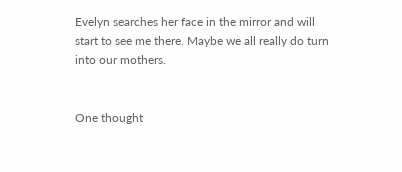Evelyn searches her face in the mirror and will start to see me there. Maybe we all really do turn into our mothers.


One thought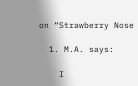on “Strawberry Nose

  1. M.A. says:

    I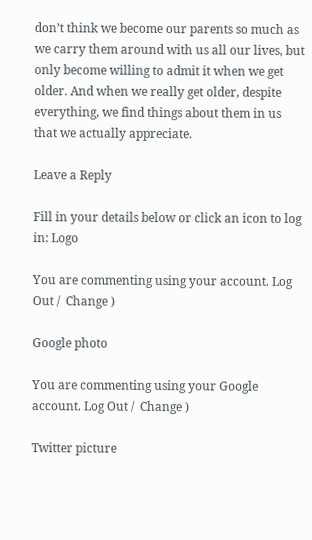don’t think we become our parents so much as we carry them around with us all our lives, but only become willing to admit it when we get older. And when we really get older, despite everything, we find things about them in us that we actually appreciate.

Leave a Reply

Fill in your details below or click an icon to log in: Logo

You are commenting using your account. Log Out /  Change )

Google photo

You are commenting using your Google account. Log Out /  Change )

Twitter picture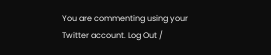You are commenting using your Twitter account. Log Out /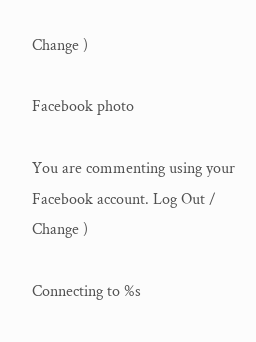Change )

Facebook photo

You are commenting using your Facebook account. Log Out /  Change )

Connecting to %s